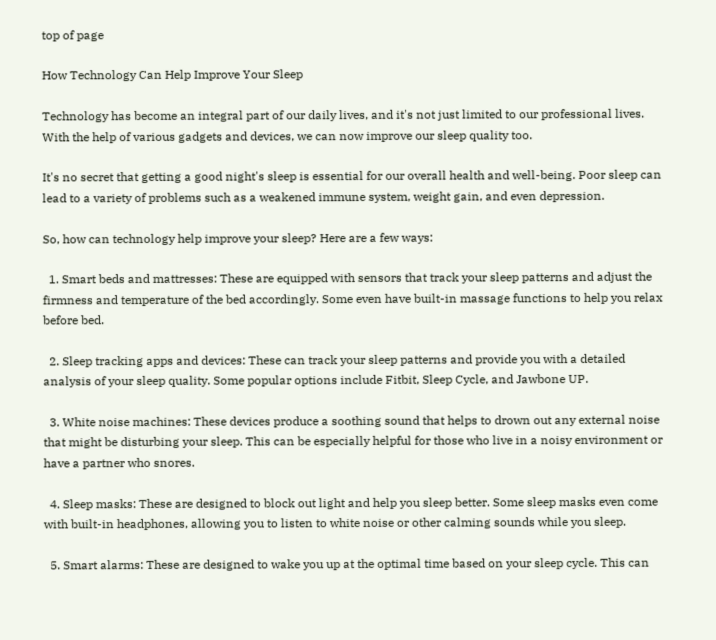top of page

How Technology Can Help Improve Your Sleep

Technology has become an integral part of our daily lives, and it's not just limited to our professional lives. With the help of various gadgets and devices, we can now improve our sleep quality too.

It's no secret that getting a good night's sleep is essential for our overall health and well-being. Poor sleep can lead to a variety of problems such as a weakened immune system, weight gain, and even depression.

So, how can technology help improve your sleep? Here are a few ways:

  1. Smart beds and mattresses: These are equipped with sensors that track your sleep patterns and adjust the firmness and temperature of the bed accordingly. Some even have built-in massage functions to help you relax before bed.

  2. Sleep tracking apps and devices: These can track your sleep patterns and provide you with a detailed analysis of your sleep quality. Some popular options include Fitbit, Sleep Cycle, and Jawbone UP.

  3. White noise machines: These devices produce a soothing sound that helps to drown out any external noise that might be disturbing your sleep. This can be especially helpful for those who live in a noisy environment or have a partner who snores.

  4. Sleep masks: These are designed to block out light and help you sleep better. Some sleep masks even come with built-in headphones, allowing you to listen to white noise or other calming sounds while you sleep.

  5. Smart alarms: These are designed to wake you up at the optimal time based on your sleep cycle. This can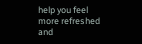help you feel more refreshed and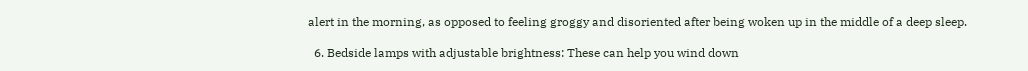alert in the morning, as opposed to feeling groggy and disoriented after being woken up in the middle of a deep sleep.

  6. Bedside lamps with adjustable brightness: These can help you wind down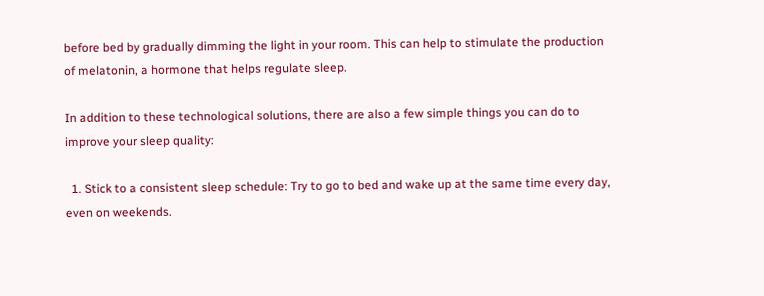before bed by gradually dimming the light in your room. This can help to stimulate the production of melatonin, a hormone that helps regulate sleep.

In addition to these technological solutions, there are also a few simple things you can do to improve your sleep quality:

  1. Stick to a consistent sleep schedule: Try to go to bed and wake up at the same time every day, even on weekends.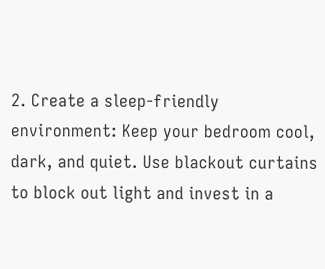2. Create a sleep-friendly environment: Keep your bedroom cool, dark, and quiet. Use blackout curtains to block out light and invest in a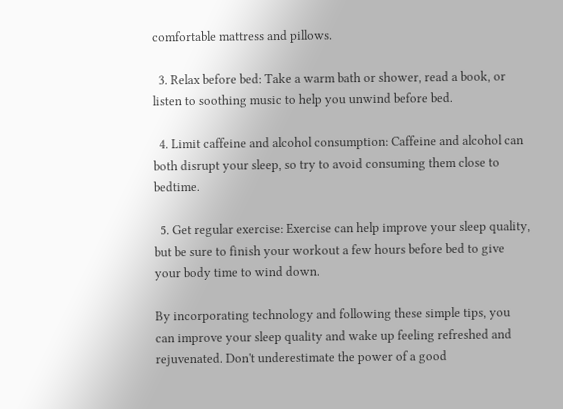comfortable mattress and pillows.

  3. Relax before bed: Take a warm bath or shower, read a book, or listen to soothing music to help you unwind before bed.

  4. Limit caffeine and alcohol consumption: Caffeine and alcohol can both disrupt your sleep, so try to avoid consuming them close to bedtime.

  5. Get regular exercise: Exercise can help improve your sleep quality, but be sure to finish your workout a few hours before bed to give your body time to wind down.

By incorporating technology and following these simple tips, you can improve your sleep quality and wake up feeling refreshed and rejuvenated. Don't underestimate the power of a good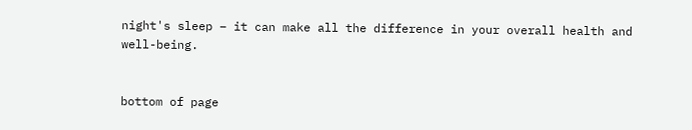night's sleep – it can make all the difference in your overall health and well-being.


bottom of page